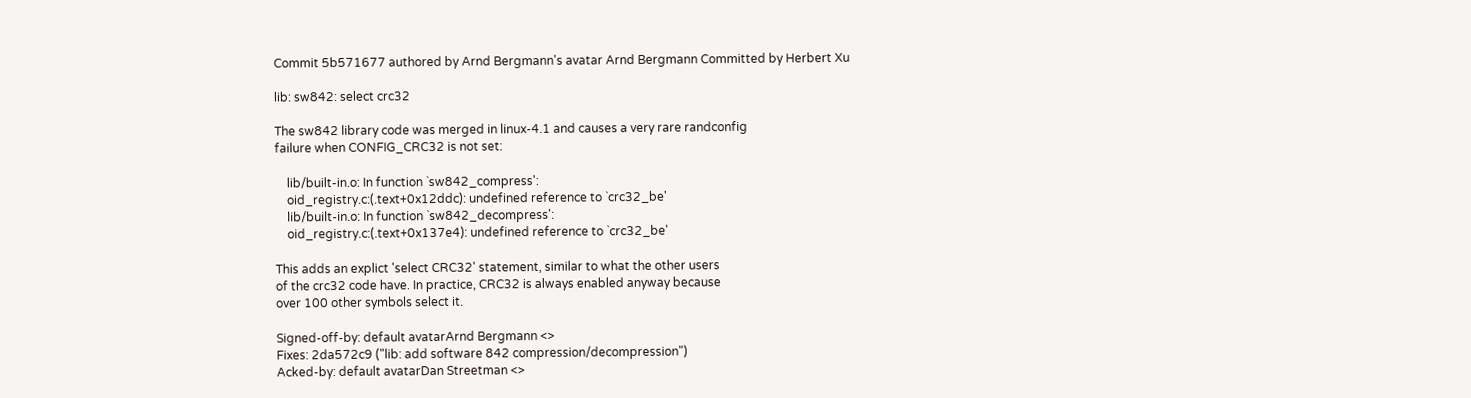Commit 5b571677 authored by Arnd Bergmann's avatar Arnd Bergmann Committed by Herbert Xu

lib: sw842: select crc32

The sw842 library code was merged in linux-4.1 and causes a very rare randconfig
failure when CONFIG_CRC32 is not set:

    lib/built-in.o: In function `sw842_compress':
    oid_registry.c:(.text+0x12ddc): undefined reference to `crc32_be'
    lib/built-in.o: In function `sw842_decompress':
    oid_registry.c:(.text+0x137e4): undefined reference to `crc32_be'

This adds an explict 'select CRC32' statement, similar to what the other users
of the crc32 code have. In practice, CRC32 is always enabled anyway because
over 100 other symbols select it.

Signed-off-by: default avatarArnd Bergmann <>
Fixes: 2da572c9 ("lib: add software 842 compression/decompression")
Acked-by: default avatarDan Streetman <>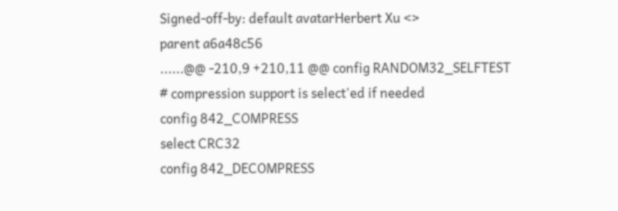Signed-off-by: default avatarHerbert Xu <>
parent a6a48c56
......@@ -210,9 +210,11 @@ config RANDOM32_SELFTEST
# compression support is select'ed if needed
config 842_COMPRESS
select CRC32
config 842_DECOMPRESS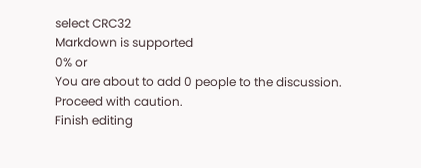select CRC32
Markdown is supported
0% or
You are about to add 0 people to the discussion. Proceed with caution.
Finish editing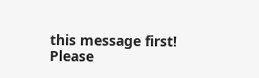this message first!
Please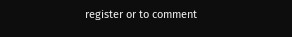register or to comment